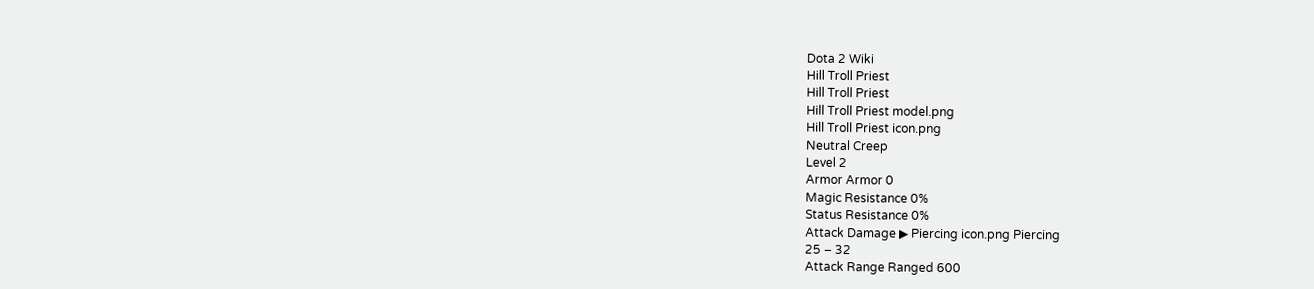Dota 2 Wiki
Hill Troll Priest
Hill Troll Priest
Hill Troll Priest model.png
Hill Troll Priest icon.png
Neutral Creep
Level 2
Armor Armor 0
Magic Resistance 0%
Status Resistance 0%
Attack Damage ▶ Piercing icon.png Piercing
25 ‒ 32
Attack Range Ranged 600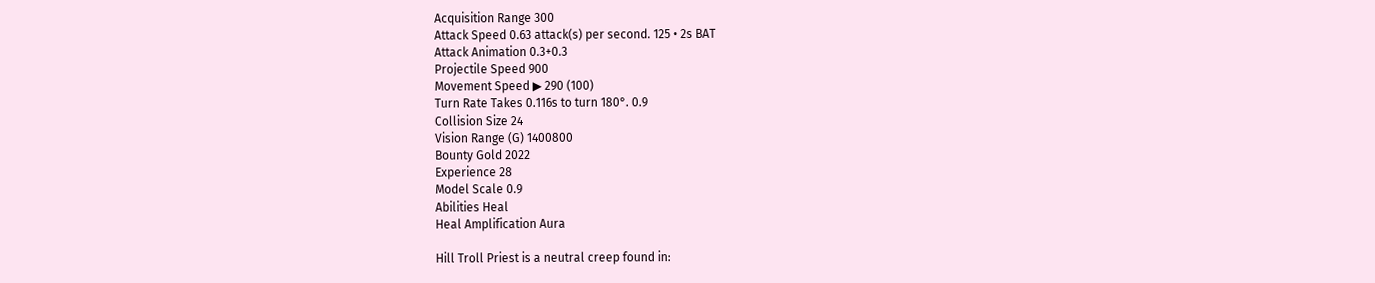Acquisition Range 300
Attack Speed 0.63 attack(s) per second. 125 • 2s BAT
Attack Animation 0.3+0.3
Projectile Speed 900
Movement Speed ▶ 290 (100)
Turn Rate Takes 0.116s to turn 180°. 0.9
Collision Size 24
Vision Range (G) 1400800
Bounty Gold 2022
Experience 28
Model Scale 0.9
Abilities Heal
Heal Amplification Aura

Hill Troll Priest is a neutral creep found in: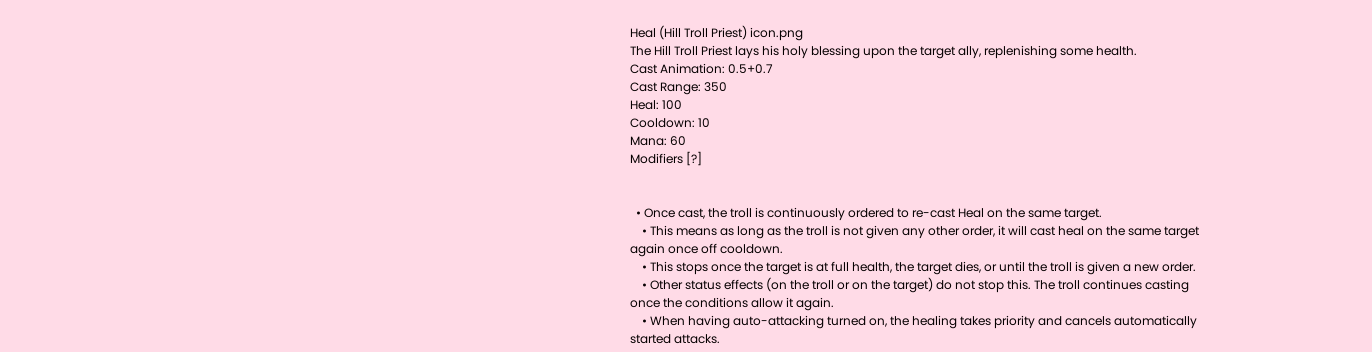Heal (Hill Troll Priest) icon.png
The Hill Troll Priest lays his holy blessing upon the target ally, replenishing some health.
Cast Animation: 0.5+0.7
Cast Range: 350
Heal: 100
Cooldown: 10
Mana: 60
Modifiers [?]


  • Once cast, the troll is continuously ordered to re-cast Heal on the same target.
    • This means as long as the troll is not given any other order, it will cast heal on the same target again once off cooldown.
    • This stops once the target is at full health, the target dies, or until the troll is given a new order.
    • Other status effects (on the troll or on the target) do not stop this. The troll continues casting once the conditions allow it again.
    • When having auto-attacking turned on, the healing takes priority and cancels automatically started attacks.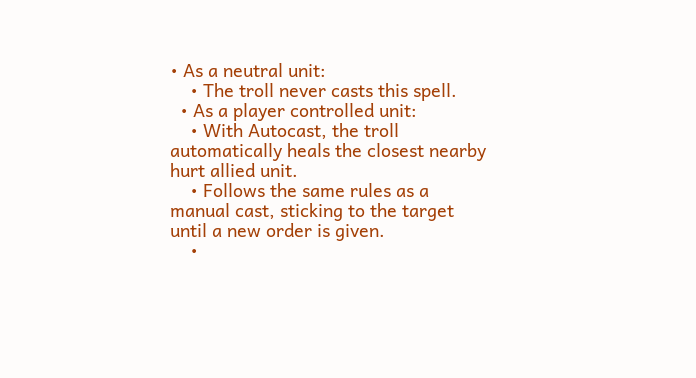• As a neutral unit:
    • The troll never casts this spell.
  • As a player controlled unit:
    • With Autocast, the troll automatically heals the closest nearby hurt allied unit.
    • Follows the same rules as a manual cast, sticking to the target until a new order is given.
    •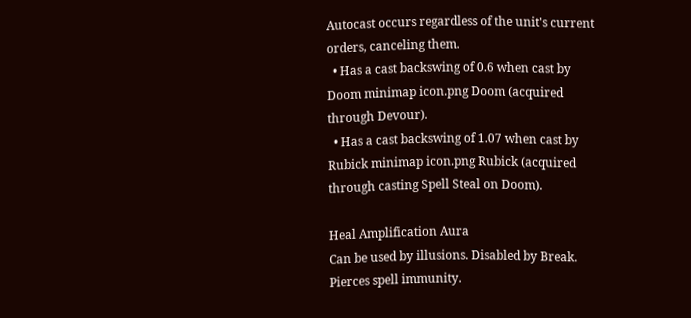Autocast occurs regardless of the unit's current orders, canceling them.
  • Has a cast backswing of 0.6 when cast by Doom minimap icon.png Doom (acquired through Devour).
  • Has a cast backswing of 1.07 when cast by Rubick minimap icon.png Rubick (acquired through casting Spell Steal on Doom).

Heal Amplification Aura
Can be used by illusions. Disabled by Break. Pierces spell immunity.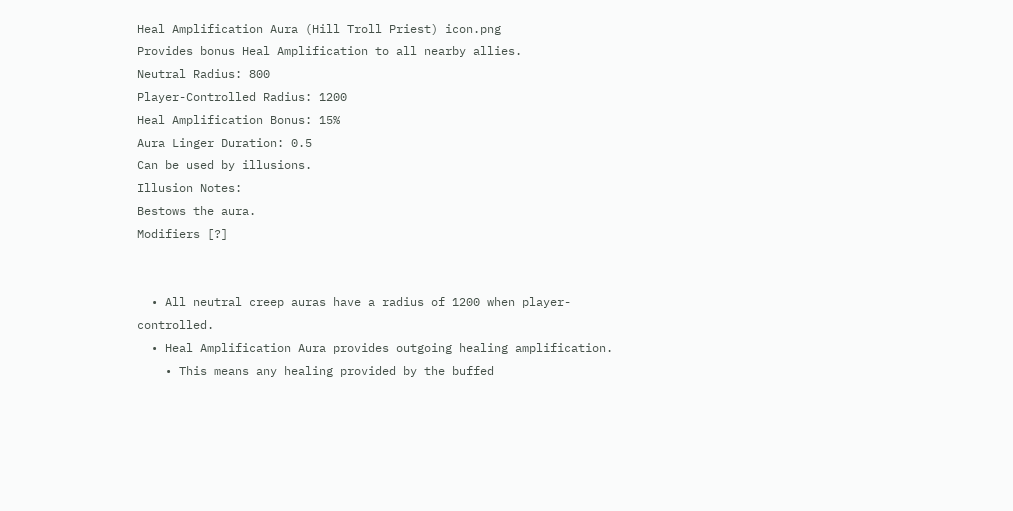Heal Amplification Aura (Hill Troll Priest) icon.png
Provides bonus Heal Amplification to all nearby allies.
Neutral Radius: 800
Player-Controlled Radius: 1200
Heal Amplification Bonus: 15%
Aura Linger Duration: 0.5
Can be used by illusions.
Illusion Notes:
Bestows the aura.
Modifiers [?]


  • All neutral creep auras have a radius of 1200 when player-controlled.
  • Heal Amplification Aura provides outgoing healing amplification.
    • This means any healing provided by the buffed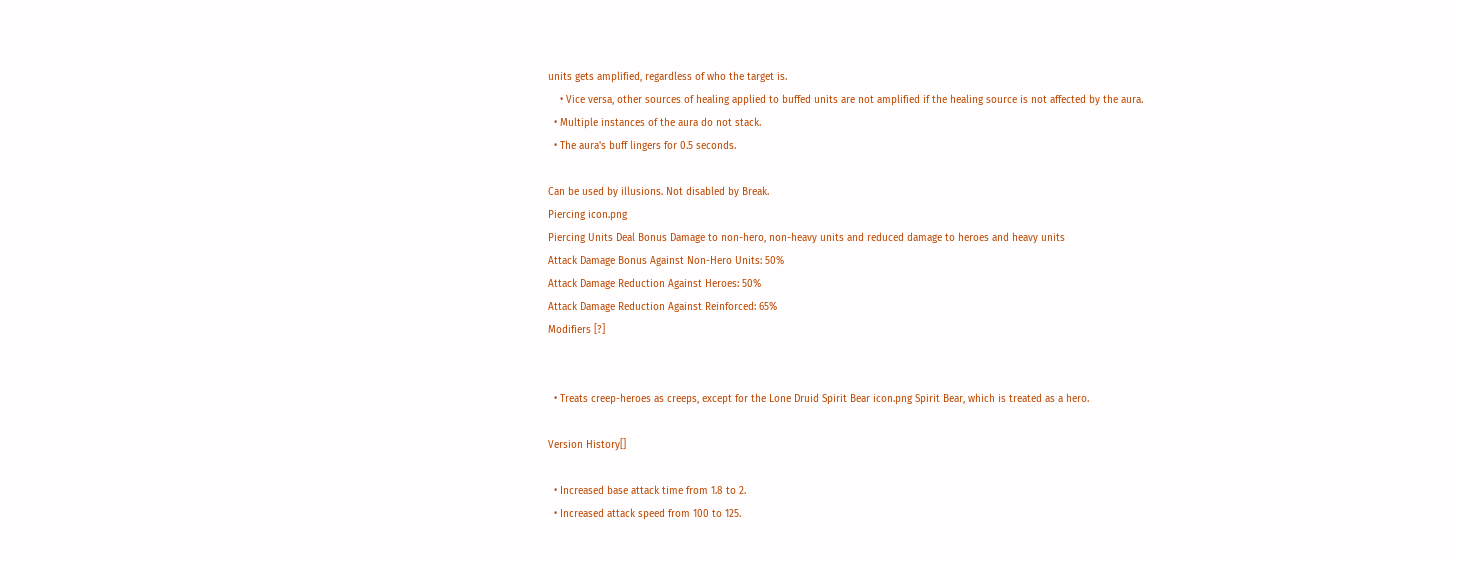units gets amplified, regardless of who the target is.
    • Vice versa, other sources of healing applied to buffed units are not amplified if the healing source is not affected by the aura.
  • Multiple instances of the aura do not stack.
  • The aura's buff lingers for 0.5 seconds.

Can be used by illusions. Not disabled by Break.
Piercing icon.png
Piercing Units Deal Bonus Damage to non-hero, non-heavy units and reduced damage to heroes and heavy units
Attack Damage Bonus Against Non-Hero Units: 50%
Attack Damage Reduction Against Heroes: 50%
Attack Damage Reduction Against Reinforced: 65%
Modifiers [?]


  • Treats creep-heroes as creeps, except for the Lone Druid Spirit Bear icon.png Spirit Bear, which is treated as a hero.

Version History[]

  • Increased base attack time from 1.8 to 2.
  • Increased attack speed from 100 to 125.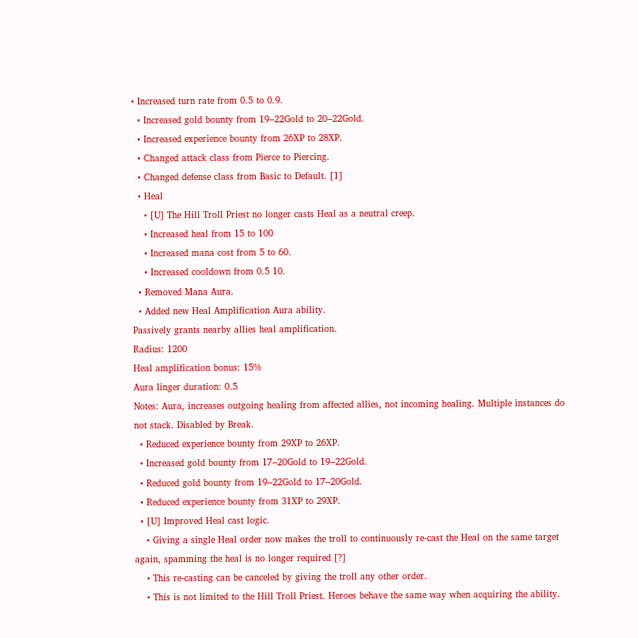• Increased turn rate from 0.5 to 0.9.
  • Increased gold bounty from 19‒22Gold to 20‒22Gold.
  • Increased experience bounty from 26XP to 28XP.
  • Changed attack class from Pierce to Piercing.
  • Changed defense class from Basic to Default. [1]
  • Heal
    • [U] The Hill Troll Priest no longer casts Heal as a neutral creep.
    • Increased heal from 15 to 100
    • Increased mana cost from 5 to 60.
    • Increased cooldown from 0.5 10.
  • Removed Mana Aura.
  • Added new Heal Amplification Aura ability.
Passively grants nearby allies heal amplification.
Radius: 1200
Heal amplification bonus: 15%
Aura linger duration: 0.5
Notes: Aura, increases outgoing healing from affected allies, not incoming healing. Multiple instances do not stack. Disabled by Break.
  • Reduced experience bounty from 29XP to 26XP.
  • Increased gold bounty from 17‒20Gold to 19‒22Gold.
  • Reduced gold bounty from 19‒22Gold to 17‒20Gold.
  • Reduced experience bounty from 31XP to 29XP.
  • [U] Improved Heal cast logic.
    • Giving a single Heal order now makes the troll to continuously re-cast the Heal on the same target again, spamming the heal is no longer required [?]
    • This re-casting can be canceled by giving the troll any other order.
    • This is not limited to the Hill Troll Priest. Heroes behave the same way when acquiring the ability.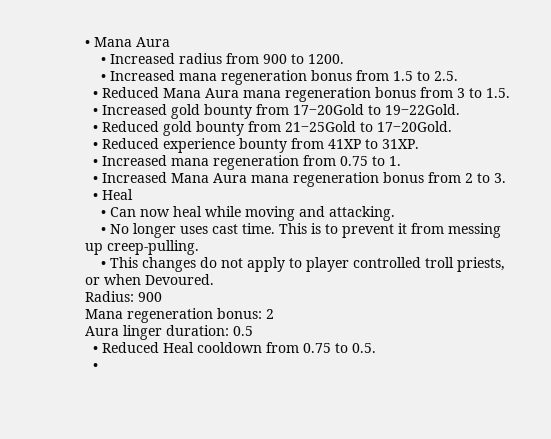• Mana Aura
    • Increased radius from 900 to 1200.
    • Increased mana regeneration bonus from 1.5 to 2.5.
  • Reduced Mana Aura mana regeneration bonus from 3 to 1.5.
  • Increased gold bounty from 17‒20Gold to 19‒22Gold.
  • Reduced gold bounty from 21‒25Gold to 17‒20Gold.
  • Reduced experience bounty from 41XP to 31XP.
  • Increased mana regeneration from 0.75 to 1.
  • Increased Mana Aura mana regeneration bonus from 2 to 3.
  • Heal
    • Can now heal while moving and attacking.
    • No longer uses cast time. This is to prevent it from messing up creep-pulling.
    • This changes do not apply to player controlled troll priests, or when Devoured.
Radius: 900
Mana regeneration bonus: 2
Aura linger duration: 0.5
  • Reduced Heal cooldown from 0.75 to 0.5.
  •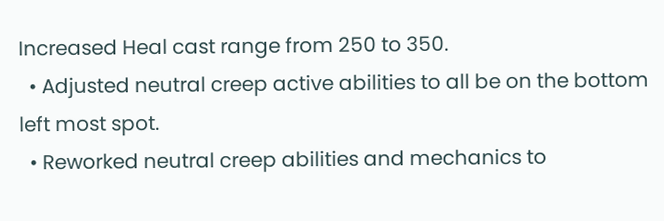Increased Heal cast range from 250 to 350.
  • Adjusted neutral creep active abilities to all be on the bottom left most spot.
  • Reworked neutral creep abilities and mechanics to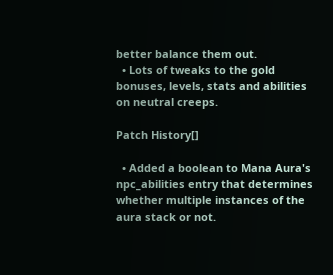better balance them out.
  • Lots of tweaks to the gold bonuses, levels, stats and abilities on neutral creeps.

Patch History[]

  • Added a boolean to Mana Aura's npc_abilities entry that determines whether multiple instances of the aura stack or not.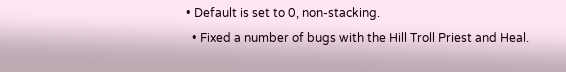• Default is set to 0, non-stacking.
  • Fixed a number of bugs with the Hill Troll Priest and Heal.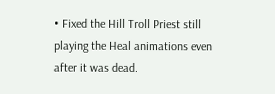• Fixed the Hill Troll Priest still playing the Heal animations even after it was dead.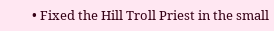• Fixed the Hill Troll Priest in the small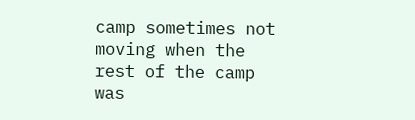camp sometimes not moving when the rest of the camp was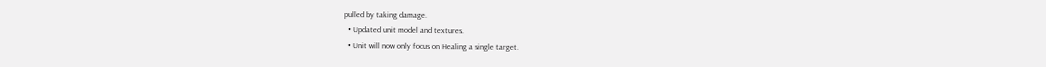pulled by taking damage.
  • Updated unit model and textures.
  • Unit will now only focus on Healing a single target.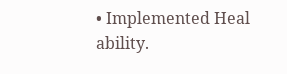• Implemented Heal ability.